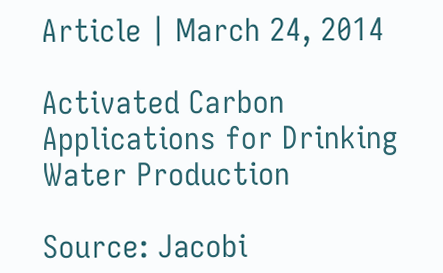Article | March 24, 2014

Activated Carbon Applications for Drinking Water Production

Source: Jacobi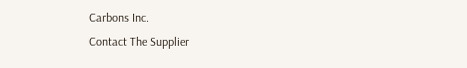Carbons Inc.
Contact The Supplier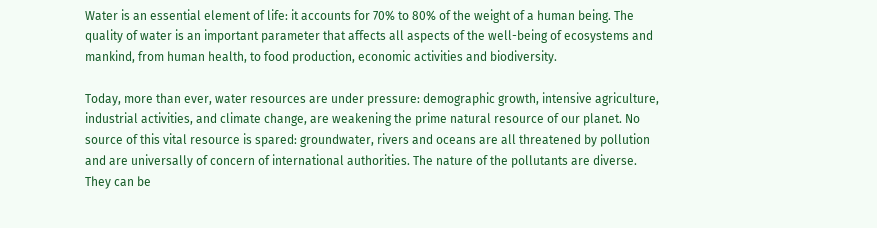Water is an essential element of life: it accounts for 70% to 80% of the weight of a human being. The quality of water is an important parameter that affects all aspects of the well-being of ecosystems and mankind, from human health, to food production, economic activities and biodiversity.

Today, more than ever, water resources are under pressure: demographic growth, intensive agriculture, industrial activities, and climate change, are weakening the prime natural resource of our planet. No source of this vital resource is spared: groundwater, rivers and oceans are all threatened by pollution and are universally of concern of international authorities. The nature of the pollutants are diverse. They can be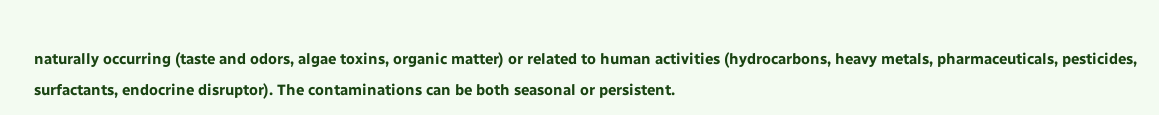naturally occurring (taste and odors, algae toxins, organic matter) or related to human activities (hydrocarbons, heavy metals, pharmaceuticals, pesticides, surfactants, endocrine disruptor). The contaminations can be both seasonal or persistent.